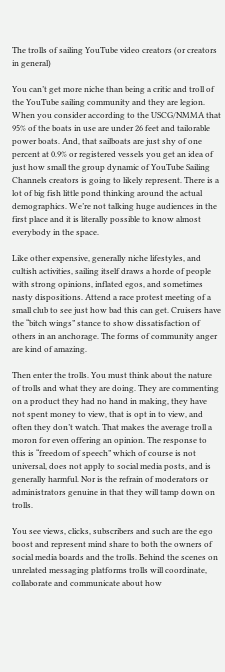The trolls of sailing YouTube video creators (or creators in general)

You can’t get more niche than being a critic and troll of the YouTube sailing community and they are legion. When you consider according to the USCG/NMMA that 95% of the boats in use are under 26 feet and tailorable power boats. And, that sailboats are just shy of one percent at 0.9% or registered vessels you get an idea of just how small the group dynamic of YouTube Sailing Channels creators is going to likely represent. There is a lot of big fish little pond thinking around the actual demographics. We’re not talking huge audiences in the first place and it is literally possible to know almost everybody in the space.

Like other expensive, generally niche lifestyles, and cultish activities, sailing itself draws a horde of people with strong opinions, inflated egos, and sometimes nasty dispositions. Attend a race protest meeting of a small club to see just how bad this can get. Cruisers have the “bitch wings” stance to show dissatisfaction of others in an anchorage. The forms of community anger are kind of amazing.

Then enter the trolls. You must think about the nature of trolls and what they are doing. They are commenting on a product they had no hand in making, they have not spent money to view, that is opt in to view, and often they don’t watch. That makes the average troll a moron for even offering an opinion. The response to this is “freedom of speech” which of course is not universal, does not apply to social media posts, and is generally harmful. Nor is the refrain of moderators or administrators genuine in that they will tamp down on trolls.

You see views, clicks, subscribers and such are the ego boost and represent mind share to both the owners of social media boards and the trolls. Behind the scenes on unrelated messaging platforms trolls will coordinate, collaborate and communicate about how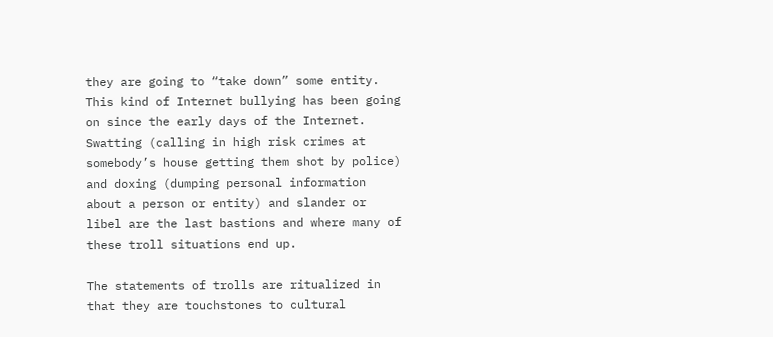they are going to “take down” some entity. This kind of Internet bullying has been going on since the early days of the Internet. Swatting (calling in high risk crimes at somebody’s house getting them shot by police) and doxing (dumping personal information about a person or entity) and slander or libel are the last bastions and where many of these troll situations end up.

The statements of trolls are ritualized in that they are touchstones to cultural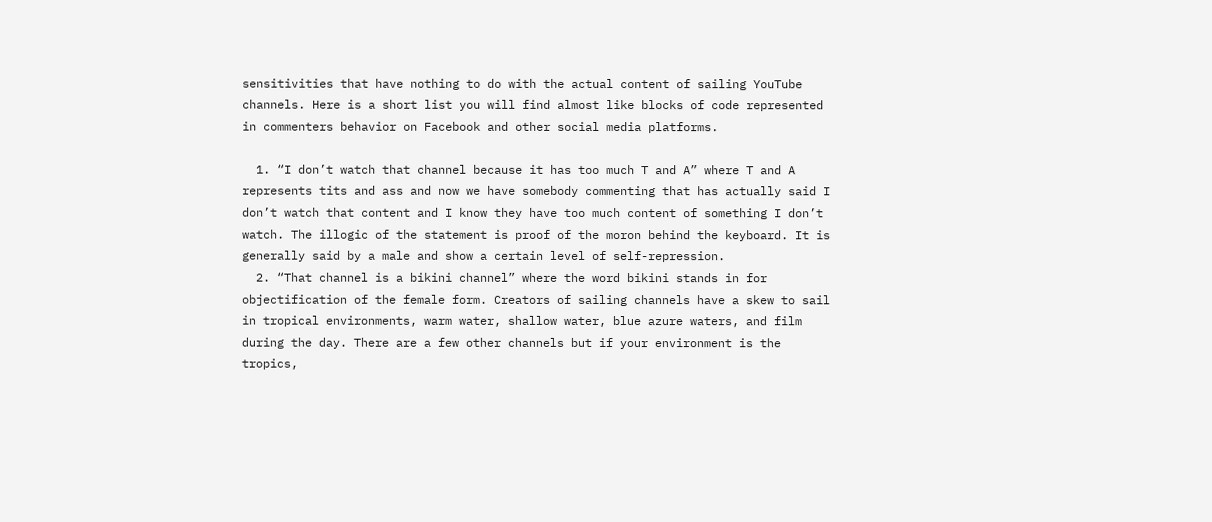sensitivities that have nothing to do with the actual content of sailing YouTube channels. Here is a short list you will find almost like blocks of code represented in commenters behavior on Facebook and other social media platforms.

  1. “I don’t watch that channel because it has too much T and A” where T and A represents tits and ass and now we have somebody commenting that has actually said I don’t watch that content and I know they have too much content of something I don’t watch. The illogic of the statement is proof of the moron behind the keyboard. It is generally said by a male and show a certain level of self-repression.
  2. “That channel is a bikini channel” where the word bikini stands in for objectification of the female form. Creators of sailing channels have a skew to sail in tropical environments, warm water, shallow water, blue azure waters, and film during the day. There are a few other channels but if your environment is the tropics,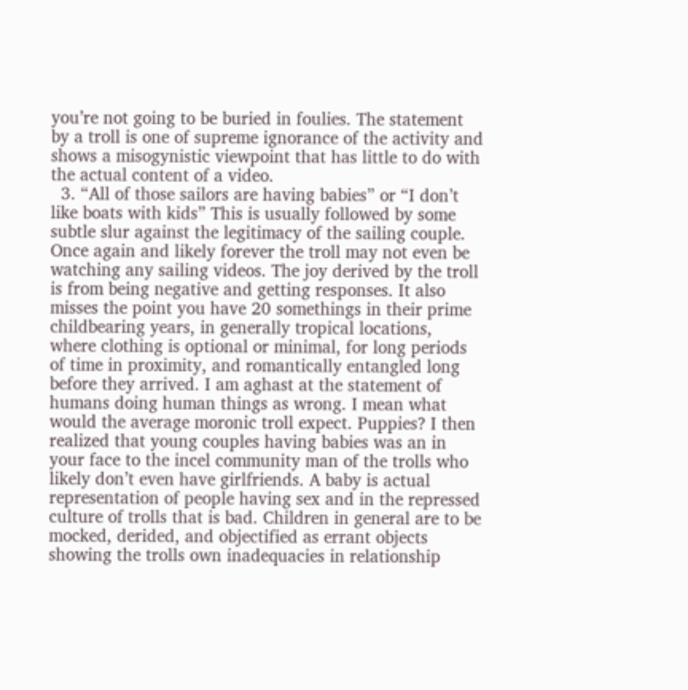you’re not going to be buried in foulies. The statement by a troll is one of supreme ignorance of the activity and shows a misogynistic viewpoint that has little to do with the actual content of a video.
  3. “All of those sailors are having babies” or “I don’t like boats with kids” This is usually followed by some subtle slur against the legitimacy of the sailing couple. Once again and likely forever the troll may not even be watching any sailing videos. The joy derived by the troll is from being negative and getting responses. It also misses the point you have 20 somethings in their prime childbearing years, in generally tropical locations, where clothing is optional or minimal, for long periods of time in proximity, and romantically entangled long before they arrived. I am aghast at the statement of humans doing human things as wrong. I mean what would the average moronic troll expect. Puppies? I then realized that young couples having babies was an in your face to the incel community man of the trolls who likely don’t even have girlfriends. A baby is actual representation of people having sex and in the repressed culture of trolls that is bad. Children in general are to be mocked, derided, and objectified as errant objects showing the trolls own inadequacies in relationship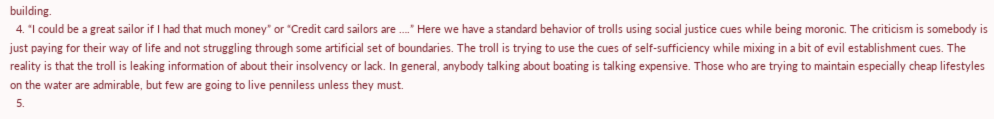building.
  4. “I could be a great sailor if I had that much money” or “Credit card sailors are ….” Here we have a standard behavior of trolls using social justice cues while being moronic. The criticism is somebody is just paying for their way of life and not struggling through some artificial set of boundaries. The troll is trying to use the cues of self-sufficiency while mixing in a bit of evil establishment cues. The reality is that the troll is leaking information of about their insolvency or lack. In general, anybody talking about boating is talking expensive. Those who are trying to maintain especially cheap lifestyles on the water are admirable, but few are going to live penniless unless they must.
  5.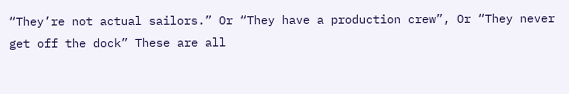“They’re not actual sailors.” Or “They have a production crew”, Or “They never get off the dock” These are all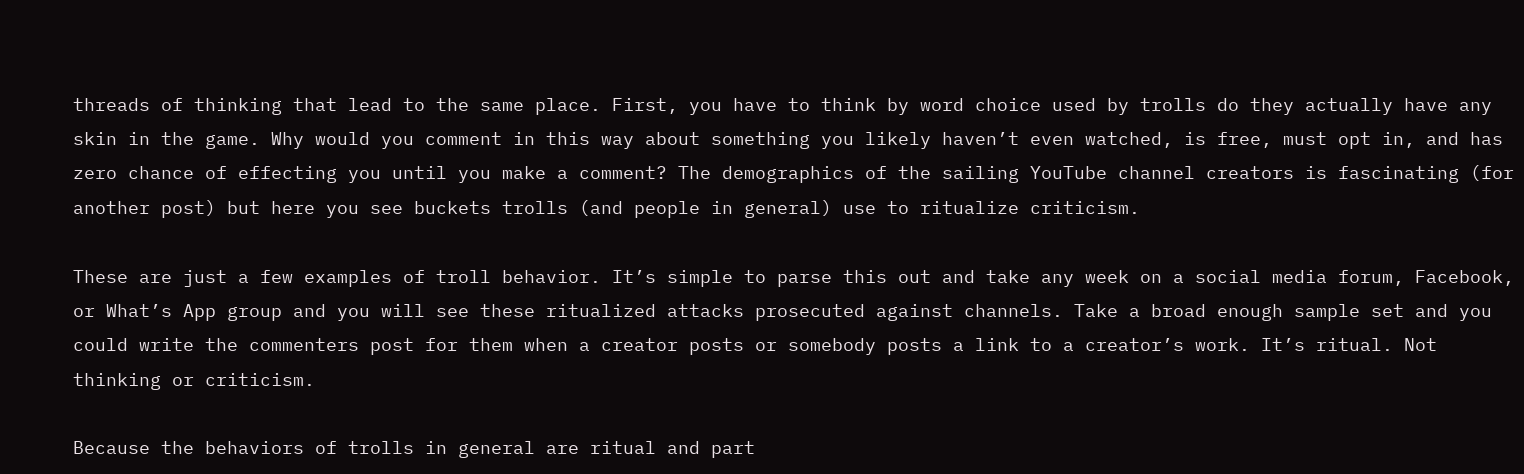threads of thinking that lead to the same place. First, you have to think by word choice used by trolls do they actually have any skin in the game. Why would you comment in this way about something you likely haven’t even watched, is free, must opt in, and has zero chance of effecting you until you make a comment? The demographics of the sailing YouTube channel creators is fascinating (for another post) but here you see buckets trolls (and people in general) use to ritualize criticism.

These are just a few examples of troll behavior. It’s simple to parse this out and take any week on a social media forum, Facebook, or What’s App group and you will see these ritualized attacks prosecuted against channels. Take a broad enough sample set and you could write the commenters post for them when a creator posts or somebody posts a link to a creator’s work. It’s ritual. Not thinking or criticism.

Because the behaviors of trolls in general are ritual and part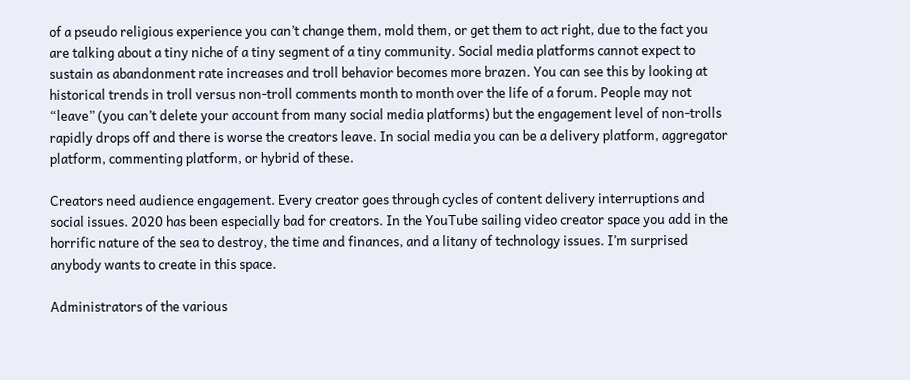of a pseudo religious experience you can’t change them, mold them, or get them to act right, due to the fact you are talking about a tiny niche of a tiny segment of a tiny community. Social media platforms cannot expect to sustain as abandonment rate increases and troll behavior becomes more brazen. You can see this by looking at historical trends in troll versus non-troll comments month to month over the life of a forum. People may not “leave” (you can’t delete your account from many social media platforms) but the engagement level of non-trolls rapidly drops off and there is worse the creators leave. In social media you can be a delivery platform, aggregator platform, commenting platform, or hybrid of these.

Creators need audience engagement. Every creator goes through cycles of content delivery interruptions and social issues. 2020 has been especially bad for creators. In the YouTube sailing video creator space you add in the horrific nature of the sea to destroy, the time and finances, and a litany of technology issues. I’m surprised anybody wants to create in this space.

Administrators of the various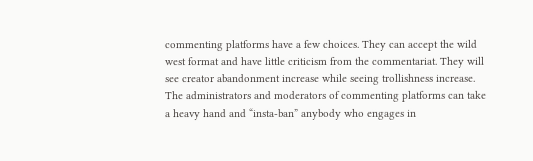commenting platforms have a few choices. They can accept the wild west format and have little criticism from the commentariat. They will see creator abandonment increase while seeing trollishness increase. The administrators and moderators of commenting platforms can take a heavy hand and “insta-ban” anybody who engages in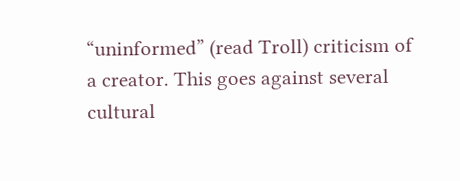“uninformed” (read Troll) criticism of a creator. This goes against several cultural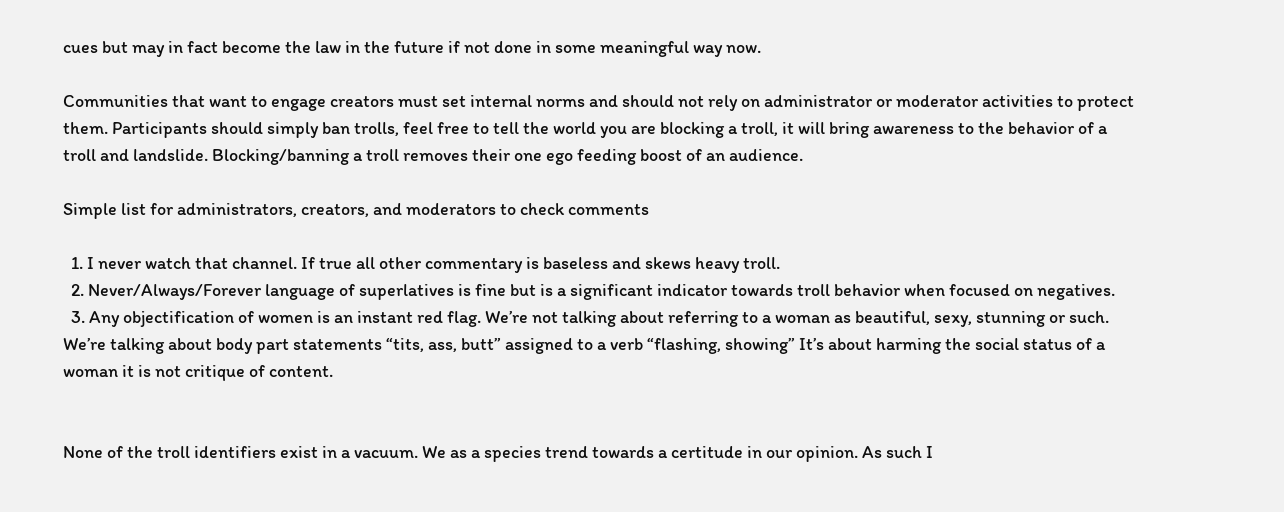cues but may in fact become the law in the future if not done in some meaningful way now.

Communities that want to engage creators must set internal norms and should not rely on administrator or moderator activities to protect them. Participants should simply ban trolls, feel free to tell the world you are blocking a troll, it will bring awareness to the behavior of a troll and landslide. Blocking/banning a troll removes their one ego feeding boost of an audience.

Simple list for administrators, creators, and moderators to check comments

  1. I never watch that channel. If true all other commentary is baseless and skews heavy troll.
  2. Never/Always/Forever language of superlatives is fine but is a significant indicator towards troll behavior when focused on negatives.
  3. Any objectification of women is an instant red flag. We’re not talking about referring to a woman as beautiful, sexy, stunning or such. We’re talking about body part statements “tits, ass, butt” assigned to a verb “flashing, showing” It’s about harming the social status of a woman it is not critique of content.


None of the troll identifiers exist in a vacuum. We as a species trend towards a certitude in our opinion. As such I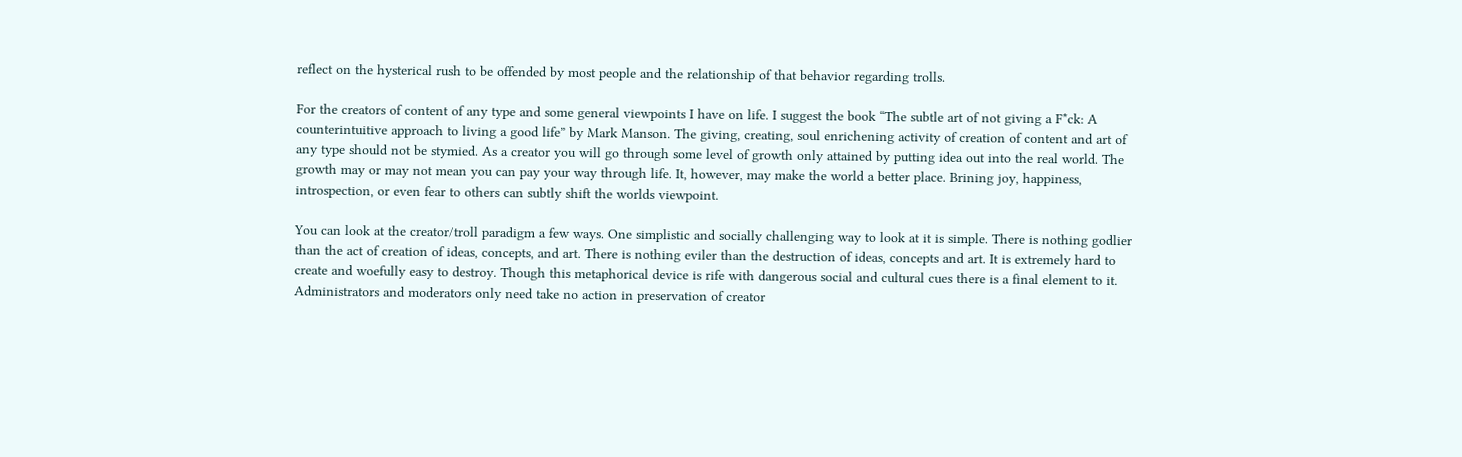reflect on the hysterical rush to be offended by most people and the relationship of that behavior regarding trolls.

For the creators of content of any type and some general viewpoints I have on life. I suggest the book “The subtle art of not giving a F*ck: A counterintuitive approach to living a good life” by Mark Manson. The giving, creating, soul enrichening activity of creation of content and art of any type should not be stymied. As a creator you will go through some level of growth only attained by putting idea out into the real world. The growth may or may not mean you can pay your way through life. It, however, may make the world a better place. Brining joy, happiness, introspection, or even fear to others can subtly shift the worlds viewpoint.

You can look at the creator/troll paradigm a few ways. One simplistic and socially challenging way to look at it is simple. There is nothing godlier than the act of creation of ideas, concepts, and art. There is nothing eviler than the destruction of ideas, concepts and art. It is extremely hard to create and woefully easy to destroy. Though this metaphorical device is rife with dangerous social and cultural cues there is a final element to it. Administrators and moderators only need take no action in preservation of creator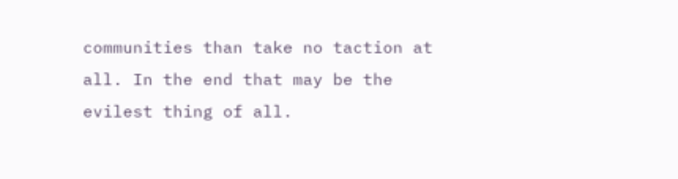communities than take no taction at all. In the end that may be the evilest thing of all.